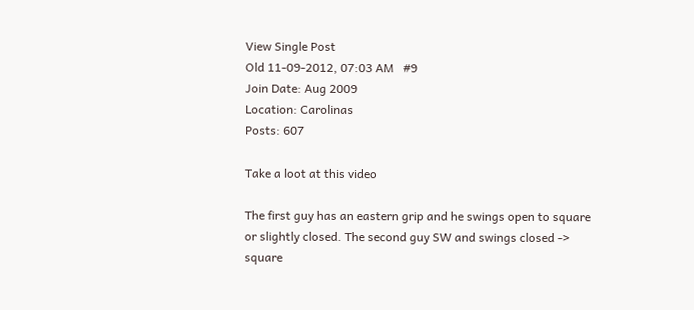View Single Post
Old 11-09-2012, 07:03 AM   #9
Join Date: Aug 2009
Location: Carolinas
Posts: 607

Take a loot at this video

The first guy has an eastern grip and he swings open to square or slightly closed. The second guy SW and swings closed -> square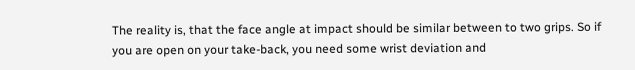The reality is, that the face angle at impact should be similar between to two grips. So if you are open on your take-back, you need some wrist deviation and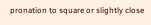pronation to square or slightly close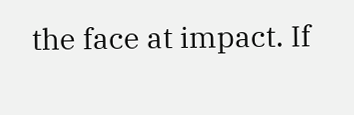the face at impact. If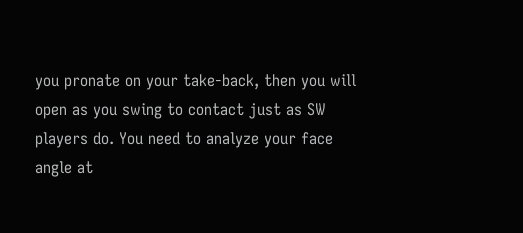you pronate on your take-back, then you will open as you swing to contact just as SW players do. You need to analyze your face angle at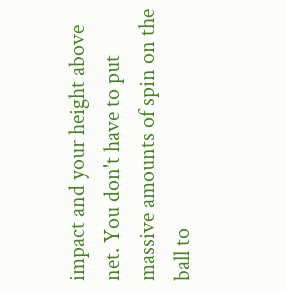impact and your height above net. You don't have to put massive amounts of spin on the ball to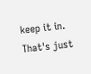keep it in. That's just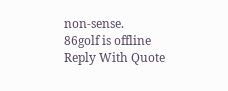non-sense.
86golf is offline   Reply With Quote